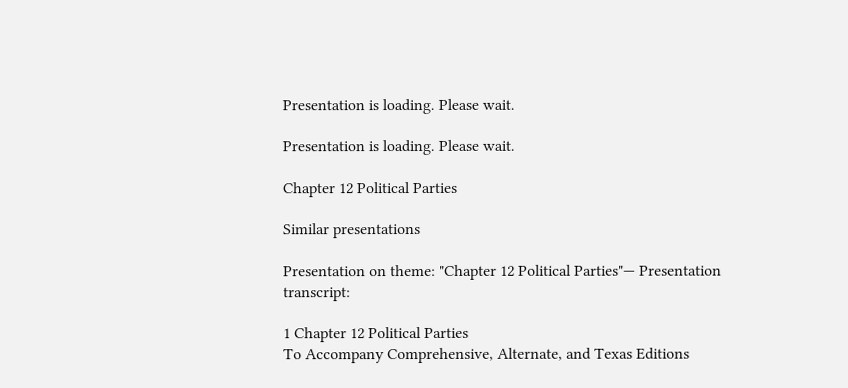Presentation is loading. Please wait.

Presentation is loading. Please wait.

Chapter 12 Political Parties

Similar presentations

Presentation on theme: "Chapter 12 Political Parties"— Presentation transcript:

1 Chapter 12 Political Parties
To Accompany Comprehensive, Alternate, and Texas Editions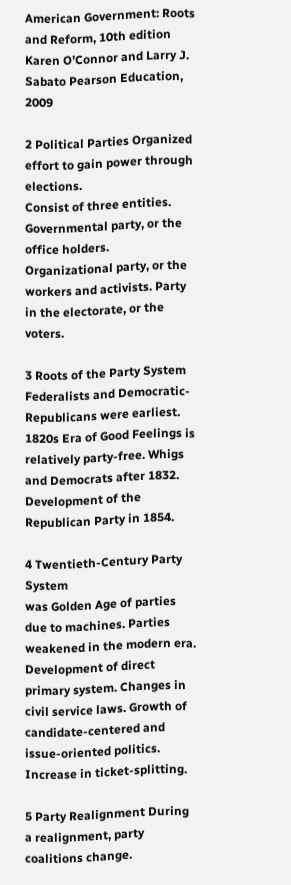American Government: Roots and Reform, 10th edition Karen O’Connor and Larry J. Sabato Pearson Education, 2009

2 Political Parties Organized effort to gain power through elections.
Consist of three entities. Governmental party, or the office holders. Organizational party, or the workers and activists. Party in the electorate, or the voters.

3 Roots of the Party System
Federalists and Democratic-Republicans were earliest. 1820s Era of Good Feelings is relatively party-free. Whigs and Democrats after 1832. Development of the Republican Party in 1854.

4 Twentieth-Century Party System
was Golden Age of parties due to machines. Parties weakened in the modern era. Development of direct primary system. Changes in civil service laws. Growth of candidate-centered and issue-oriented politics. Increase in ticket-splitting.

5 Party Realignment During a realignment, party coalitions change.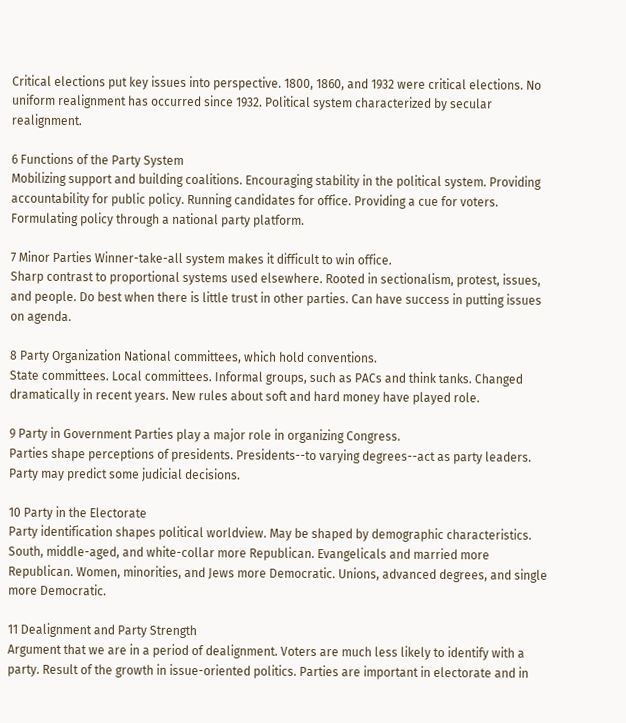Critical elections put key issues into perspective. 1800, 1860, and 1932 were critical elections. No uniform realignment has occurred since 1932. Political system characterized by secular realignment.

6 Functions of the Party System
Mobilizing support and building coalitions. Encouraging stability in the political system. Providing accountability for public policy. Running candidates for office. Providing a cue for voters. Formulating policy through a national party platform.

7 Minor Parties Winner-take-all system makes it difficult to win office.
Sharp contrast to proportional systems used elsewhere. Rooted in sectionalism, protest, issues, and people. Do best when there is little trust in other parties. Can have success in putting issues on agenda.

8 Party Organization National committees, which hold conventions.
State committees. Local committees. Informal groups, such as PACs and think tanks. Changed dramatically in recent years. New rules about soft and hard money have played role.

9 Party in Government Parties play a major role in organizing Congress.
Parties shape perceptions of presidents. Presidents--to varying degrees--act as party leaders. Party may predict some judicial decisions.

10 Party in the Electorate
Party identification shapes political worldview. May be shaped by demographic characteristics. South, middle-aged, and white-collar more Republican. Evangelicals and married more Republican. Women, minorities, and Jews more Democratic. Unions, advanced degrees, and single more Democratic.

11 Dealignment and Party Strength
Argument that we are in a period of dealignment. Voters are much less likely to identify with a party. Result of the growth in issue-oriented politics. Parties are important in electorate and in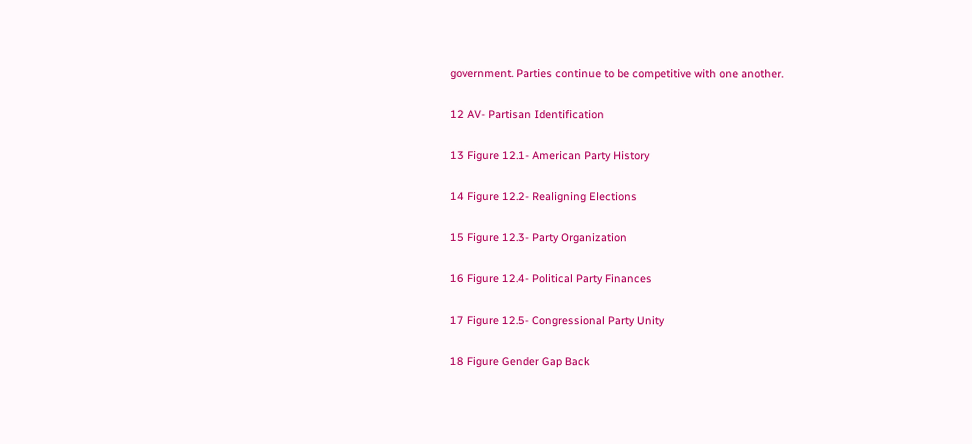government. Parties continue to be competitive with one another.

12 AV- Partisan Identification

13 Figure 12.1- American Party History

14 Figure 12.2- Realigning Elections

15 Figure 12.3- Party Organization

16 Figure 12.4- Political Party Finances

17 Figure 12.5- Congressional Party Unity

18 Figure Gender Gap Back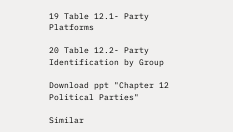19 Table 12.1- Party Platforms

20 Table 12.2- Party Identification by Group

Download ppt "Chapter 12 Political Parties"

Similar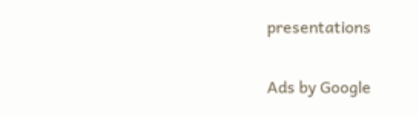presentations

Ads by Google